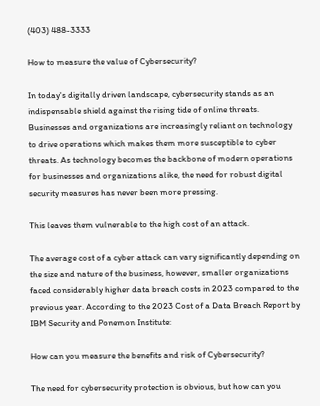(403) 488-3333

How to measure the value of Cybersecurity?

In today's digitally driven landscape, cybersecurity stands as an indispensable shield against the rising tide of online threats. Businesses and organizations are increasingly reliant on technology to drive operations which makes them more susceptible to cyber threats. As technology becomes the backbone of modern operations for businesses and organizations alike, the need for robust digital security measures has never been more pressing.

This leaves them vulnerable to the high cost of an attack.

The average cost of a cyber attack can vary significantly depending on the size and nature of the business, however, smaller organizations faced considerably higher data breach costs in 2023 compared to the previous year. According to the 2023 Cost of a Data Breach Report by IBM Security and Ponemon Institute:

How can you measure the benefits and risk of Cybersecurity?

The need for cybersecurity protection is obvious, but how can you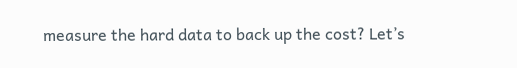measure the hard data to back up the cost? Let’s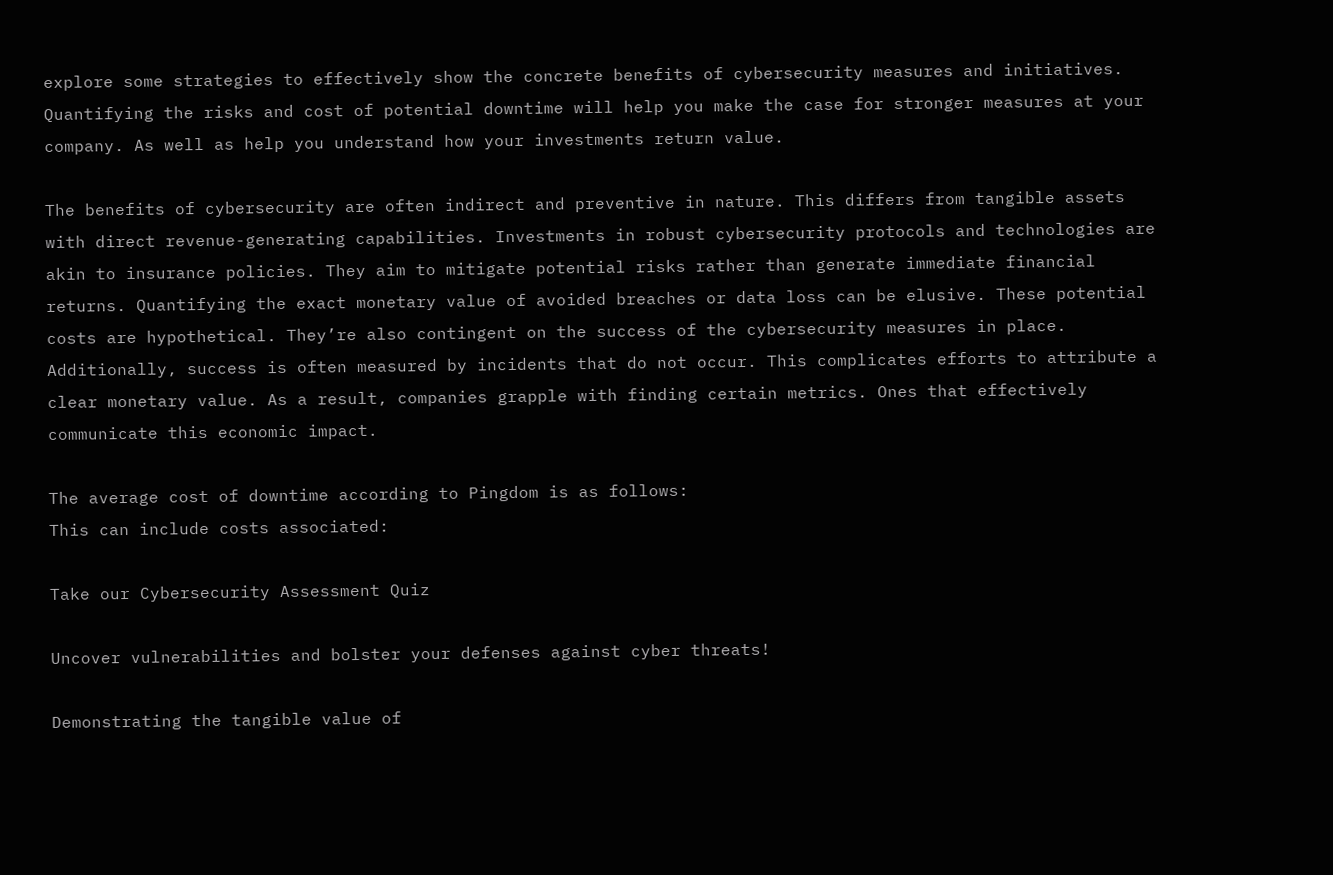explore some strategies to effectively show the concrete benefits of cybersecurity measures and initiatives. Quantifying the risks and cost of potential downtime will help you make the case for stronger measures at your company. As well as help you understand how your investments return value.

The benefits of cybersecurity are often indirect and preventive in nature. This differs from tangible assets with direct revenue-generating capabilities. Investments in robust cybersecurity protocols and technologies are akin to insurance policies. They aim to mitigate potential risks rather than generate immediate financial returns. Quantifying the exact monetary value of avoided breaches or data loss can be elusive. These potential costs are hypothetical. They’re also contingent on the success of the cybersecurity measures in place. Additionally, success is often measured by incidents that do not occur. This complicates efforts to attribute a clear monetary value. As a result, companies grapple with finding certain metrics. Ones that effectively communicate this economic impact.

The average cost of downtime according to Pingdom is as follows:
This can include costs associated:

Take our Cybersecurity Assessment Quiz

Uncover vulnerabilities and bolster your defenses against cyber threats!

Demonstrating the tangible value of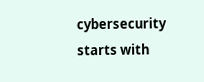cybersecurity starts with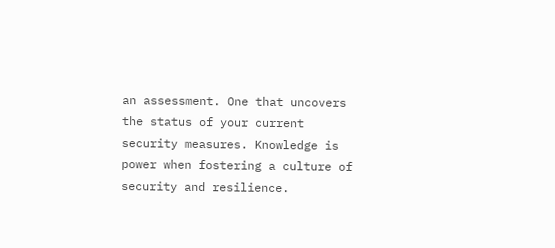an assessment. One that uncovers the status of your current security measures. Knowledge is power when fostering a culture of security and resilience.